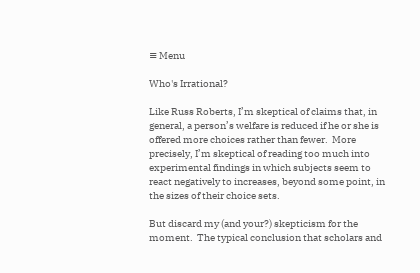≡ Menu

Who's Irrational?

Like Russ Roberts, I’m skeptical of claims that, in general, a person’s welfare is reduced if he or she is offered more choices rather than fewer.  More precisely, I’m skeptical of reading too much into experimental findings in which subjects seem to react negatively to increases, beyond some point, in the sizes of their choice sets.

But discard my (and your?) skepticism for the moment.  The typical conclusion that scholars and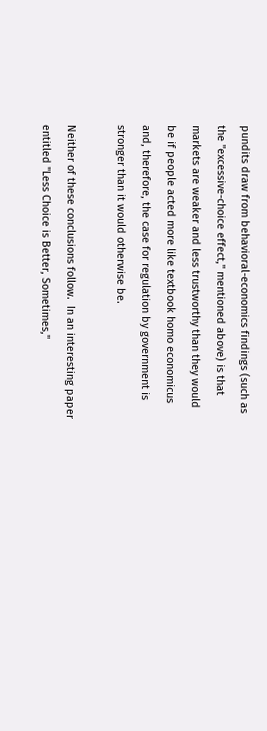pundits draw from behavioral-economics findings (such as the "excessive-choice effect," mentioned above) is that markets are weaker and less trustworthy than they would be if people acted more like textbook homo economicus and, therefore, the case for regulation by government is stronger than it would otherwise be.

Neither of these conclusions follow.  In an interesting paper entitled "Less Choice is Better, Sometimes,"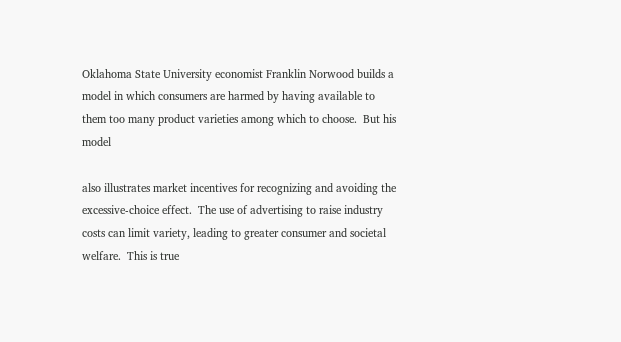Oklahoma State University economist Franklin Norwood builds a model in which consumers are harmed by having available to them too many product varieties among which to choose.  But his model

also illustrates market incentives for recognizing and avoiding the excessive-choice effect.  The use of advertising to raise industry costs can limit variety, leading to greater consumer and societal welfare.  This is true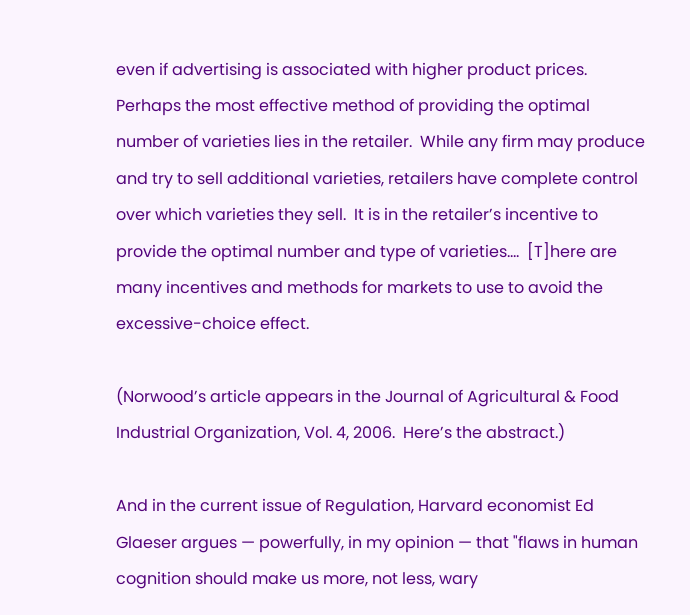even if advertising is associated with higher product prices.  Perhaps the most effective method of providing the optimal number of varieties lies in the retailer.  While any firm may produce and try to sell additional varieties, retailers have complete control over which varieties they sell.  It is in the retailer’s incentive to provide the optimal number and type of varieties….  [T]here are many incentives and methods for markets to use to avoid the excessive-choice effect.

(Norwood’s article appears in the Journal of Agricultural & Food Industrial Organization, Vol. 4, 2006.  Here’s the abstract.)

And in the current issue of Regulation, Harvard economist Ed Glaeser argues — powerfully, in my opinion — that "flaws in human cognition should make us more, not less, wary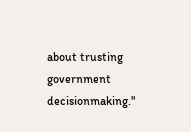about trusting government decisionmaking."